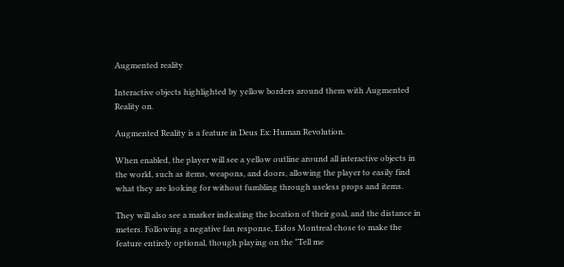Augmented reality

Interactive objects highlighted by yellow borders around them with Augmented Reality on.

Augmented Reality is a feature in Deus Ex: Human Revolution.

When enabled, the player will see a yellow outline around all interactive objects in the world, such as items, weapons, and doors, allowing the player to easily find what they are looking for without fumbling through useless props and items.

They will also see a marker indicating the location of their goal, and the distance in meters. Following a negative fan response, Eidos Montreal chose to make the feature entirely optional, though playing on the "Tell me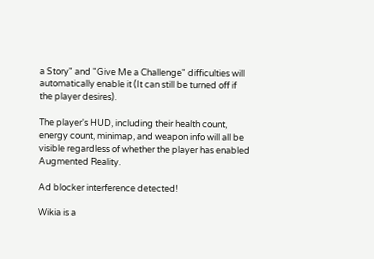a Story" and "Give Me a Challenge" difficulties will automatically enable it (It can still be turned off if the player desires).

The player's HUD, including their health count, energy count, minimap, and weapon info will all be visible regardless of whether the player has enabled Augmented Reality.

Ad blocker interference detected!

Wikia is a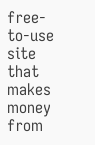free-to-use site that makes money from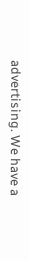advertising. We have a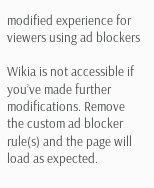modified experience for viewers using ad blockers

Wikia is not accessible if you’ve made further modifications. Remove the custom ad blocker rule(s) and the page will load as expected.